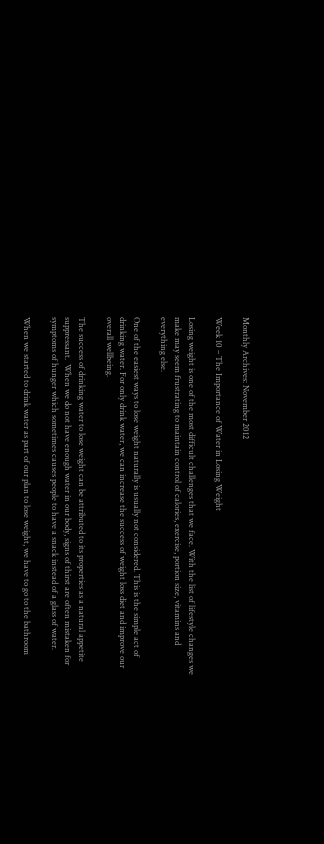Monthly Archives: November 2012

Week 10 – The Importance of Water in Losing Weight

Losing weight is one of the most difficult challenges that we face. With the list of lifestyle changes we make may seem frustrating to maintain control of calories, exercise, portion size, vitamins and everything else.

One of the easiest ways to lose weight naturally is usually not considered. This is the simple act of drinking water. For only drink water, we can increase the success of weight loss diet and improve our overall wellbeing.

The success of drinking water to lose weight can be attributed to its properties as a natural appetite suppressant.  When we do not have enough water in our body, signs of thirst are often mistaken for symptoms of hunger which sometimes causes people to have a snack instead of a glass of water.

When we started to drink water as part of our plan to lose weight, we have to go to the bathroom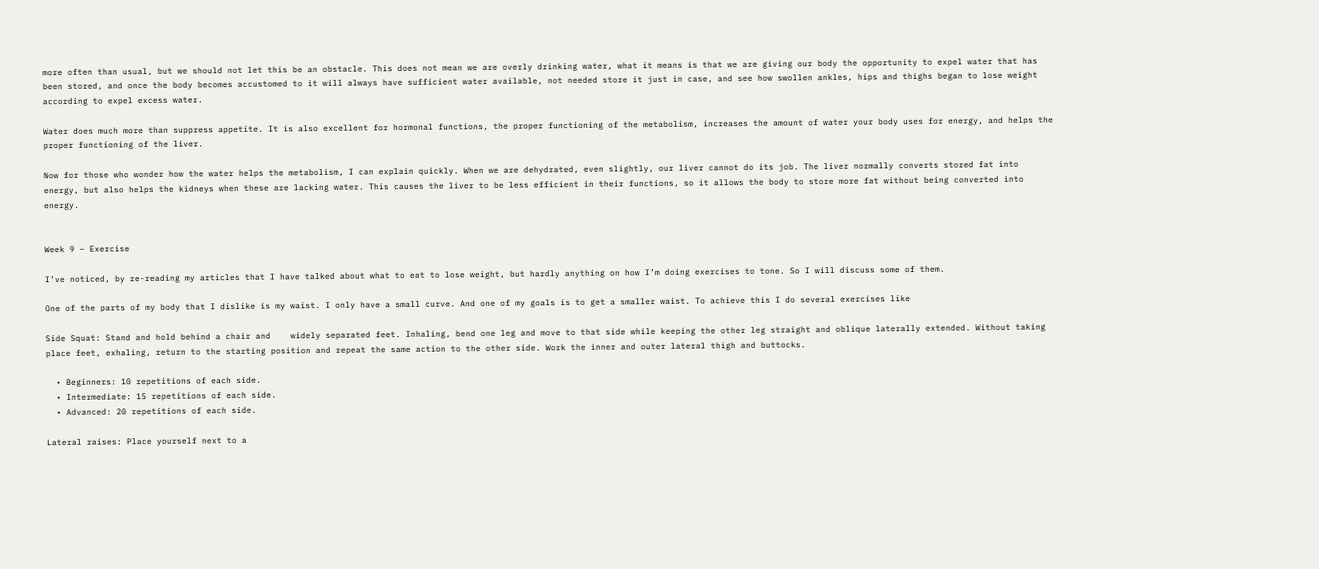more often than usual, but we should not let this be an obstacle. This does not mean we are overly drinking water, what it means is that we are giving our body the opportunity to expel water that has been stored, and once the body becomes accustomed to it will always have sufficient water available, not needed store it just in case, and see how swollen ankles, hips and thighs began to lose weight according to expel excess water.

Water does much more than suppress appetite. It is also excellent for hormonal functions, the proper functioning of the metabolism, increases the amount of water your body uses for energy, and helps the proper functioning of the liver.

Now for those who wonder how the water helps the metabolism, I can explain quickly. When we are dehydrated, even slightly, our liver cannot do its job. The liver normally converts stored fat into energy, but also helps the kidneys when these are lacking water. This causes the liver to be less efficient in their functions, so it allows the body to store more fat without being converted into energy.


Week 9 – Exercise

I’ve noticed, by re-reading my articles that I have talked about what to eat to lose weight, but hardly anything on how I’m doing exercises to tone. So I will discuss some of them.

One of the parts of my body that I dislike is my waist. I only have a small curve. And one of my goals is to get a smaller waist. To achieve this I do several exercises like

Side Squat: Stand and hold behind a chair and    widely separated feet. Inhaling, bend one leg and move to that side while keeping the other leg straight and oblique laterally extended. Without taking place feet, exhaling, return to the starting position and repeat the same action to the other side. Work the inner and outer lateral thigh and buttocks.

  • Beginners: 10 repetitions of each side.
  • Intermediate: 15 repetitions of each side.
  • Advanced: 20 repetitions of each side.

Lateral raises: Place yourself next to a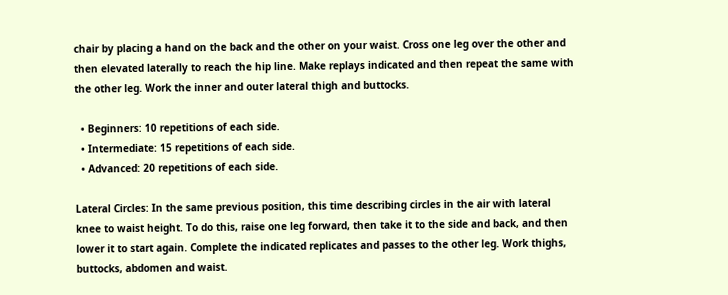chair by placing a hand on the back and the other on your waist. Cross one leg over the other and then elevated laterally to reach the hip line. Make replays indicated and then repeat the same with the other leg. Work the inner and outer lateral thigh and buttocks.

  • Beginners: 10 repetitions of each side.
  • Intermediate: 15 repetitions of each side.
  • Advanced: 20 repetitions of each side.

Lateral Circles: In the same previous position, this time describing circles in the air with lateral knee to waist height. To do this, raise one leg forward, then take it to the side and back, and then lower it to start again. Complete the indicated replicates and passes to the other leg. Work thighs, buttocks, abdomen and waist.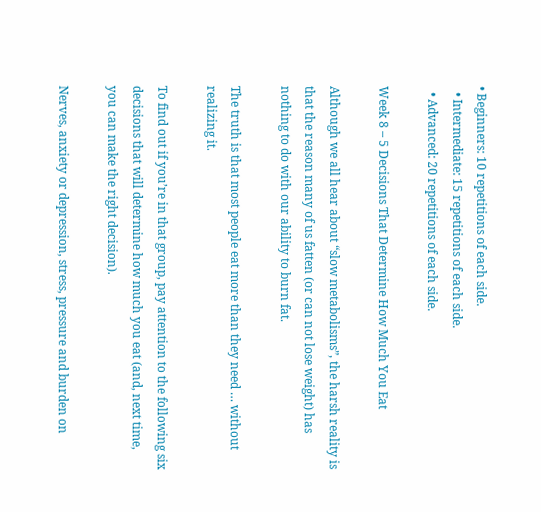• Beginners: 10 repetitions of each side.
  • Intermediate: 15 repetitions of each side.
  • Advanced: 20 repetitions of each side.

Week 8 – 5 Decisions That Determine How Much You Eat

Although we all hear about “slow metabolisms”, the harsh reality is that the reason many of us fatten (or can not lose weight) has nothing to do with our ability to burn fat.

The truth is that most people eat more than they need … without realizing it.

To find out if you’re in that group, pay attention to the following six decisions that will determine how much you eat (and, next time, you can make the right decision).

Nerves, anxiety or depression, stress, pressure and burden on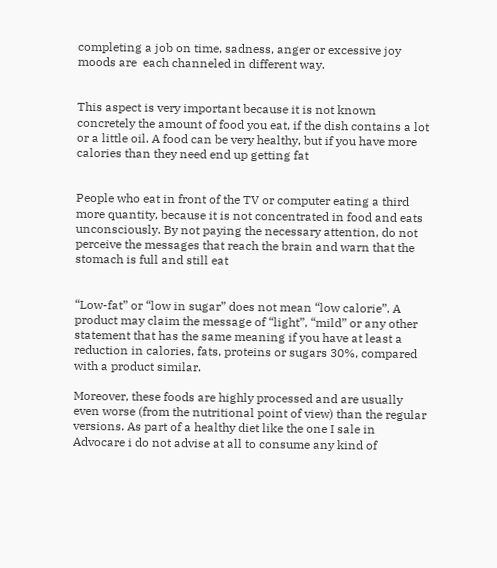completing a job on time, sadness, anger or excessive joy moods are  each channeled in different way.


This aspect is very important because it is not known concretely the amount of food you eat, if the dish contains a lot or a little oil. A food can be very healthy, but if you have more calories than they need end up getting fat


People who eat in front of the TV or computer eating a third more quantity, because it is not concentrated in food and eats unconsciously. By not paying the necessary attention, do not perceive the messages that reach the brain and warn that the stomach is full and still eat


“Low-fat” or “low in sugar” does not mean “low calorie”. A product may claim the message of “light”, “mild” or any other statement that has the same meaning if you have at least a reduction in calories, fats, proteins or sugars 30%, compared with a product similar.

Moreover, these foods are highly processed and are usually even worse (from the nutritional point of view) than the regular versions. As part of a healthy diet like the one I sale in Advocare i do not advise at all to consume any kind of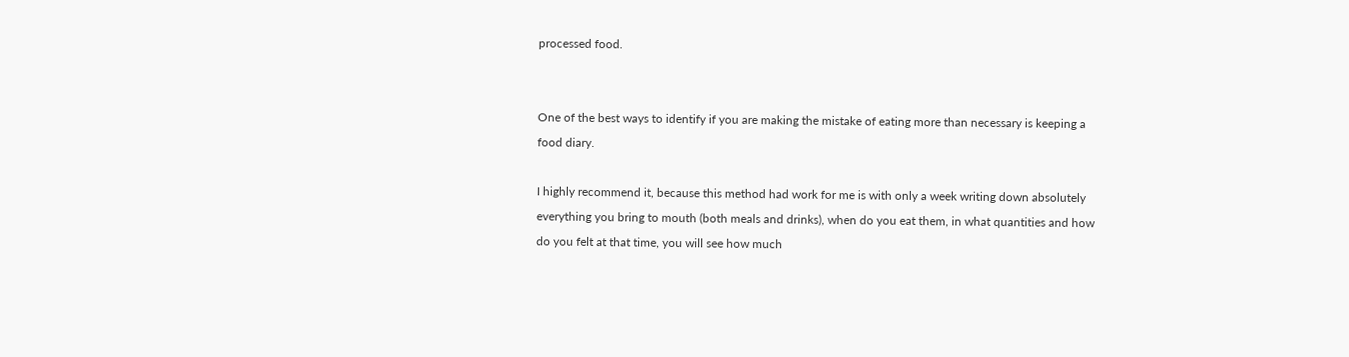processed food.


One of the best ways to identify if you are making the mistake of eating more than necessary is keeping a food diary.

I highly recommend it, because this method had work for me is with only a week writing down absolutely everything you bring to mouth (both meals and drinks), when do you eat them, in what quantities and how do you felt at that time, you will see how much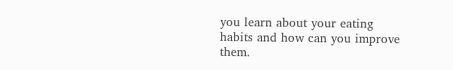you learn about your eating habits and how can you improve them.